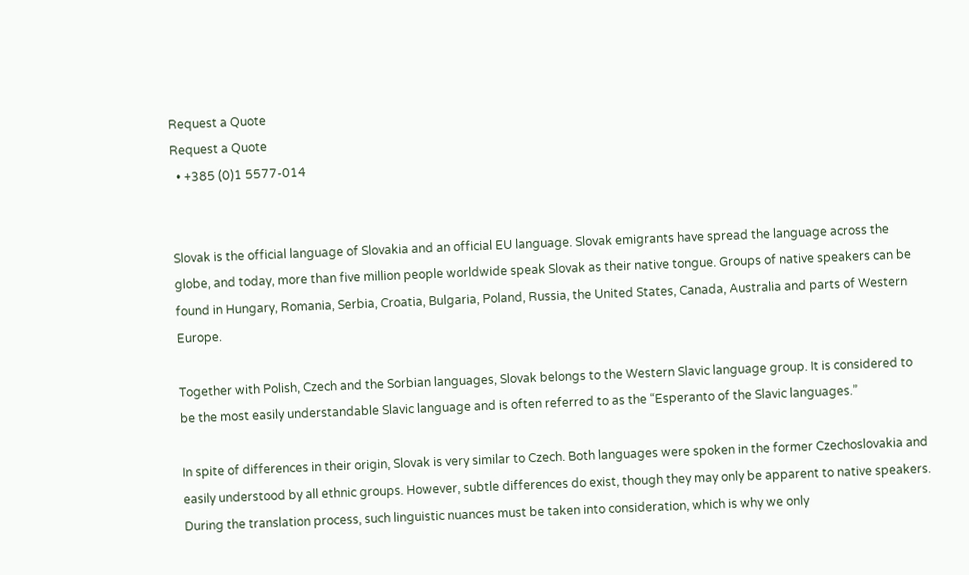Request a Quote
Request a Quote
  • +385 (0)1 5577-014


Slovak is the official language of Slovakia and an official EU language. Slovak emigrants have spread the language across the globe, and today, more than five million people worldwide speak Slovak as their native tongue. Groups of native speakers can be found in Hungary, Romania, Serbia, Croatia, Bulgaria, Poland, Russia, the United States, Canada, Australia and parts of Western Europe.

Together with Polish, Czech and the Sorbian languages, Slovak belongs to the Western Slavic language group. It is considered to be the most easily understandable Slavic language and is often referred to as the “Esperanto of the Slavic languages.”

In spite of differences in their origin, Slovak is very similar to Czech. Both languages were spoken in the former Czechoslovakia and easily understood by all ethnic groups. However, subtle differences do exist, though they may only be apparent to native speakers. During the translation process, such linguistic nuances must be taken into consideration, which is why we only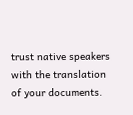trust native speakers with the translation of your documents.